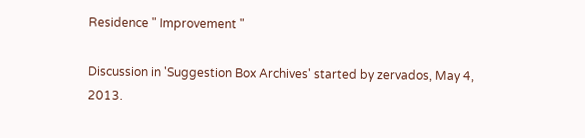Residence " Improvement "

Discussion in 'Suggestion Box Archives' started by zervados, May 4, 2013.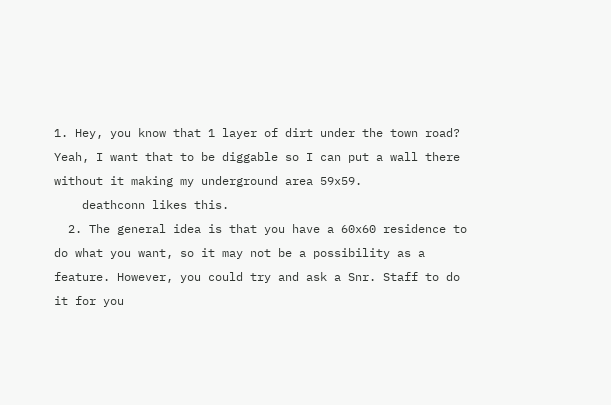1. Hey, you know that 1 layer of dirt under the town road? Yeah, I want that to be diggable so I can put a wall there without it making my underground area 59x59.
    deathconn likes this.
  2. The general idea is that you have a 60x60 residence to do what you want, so it may not be a possibility as a feature. However, you could try and ask a Snr. Staff to do it for you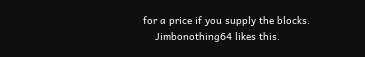for a price if you supply the blocks.
    Jimbonothing64 likes this.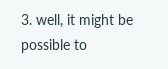3. well, it might be possible to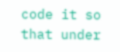code it so that under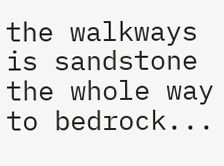the walkways is sandstone the whole way to bedrock...